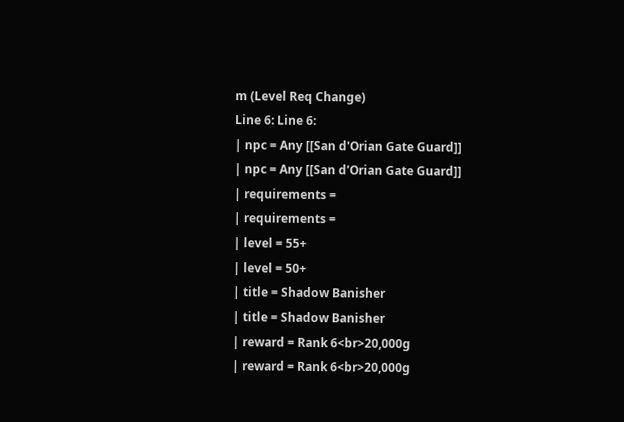m (Level Req Change)
Line 6: Line 6:
| npc = Any [[San d'Orian Gate Guard]]
| npc = Any [[San d'Orian Gate Guard]]
| requirements =
| requirements =
| level = 55+
| level = 50+
| title = Shadow Banisher
| title = Shadow Banisher
| reward = Rank 6<br>20,000g
| reward = Rank 6<br>20,000g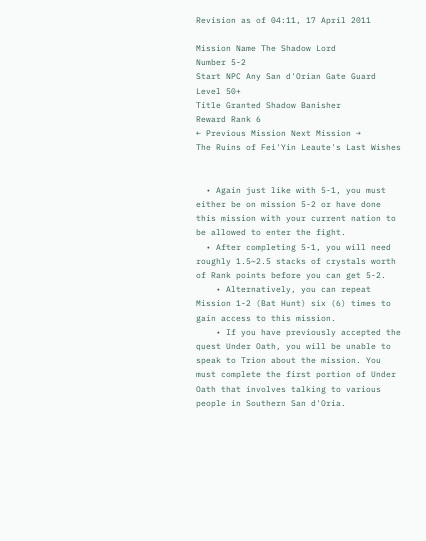Revision as of 04:11, 17 April 2011

Mission Name The Shadow Lord
Number 5-2
Start NPC Any San d'Orian Gate Guard
Level 50+
Title Granted Shadow Banisher
Reward Rank 6
← Previous Mission Next Mission →
The Ruins of Fei'Yin Leaute's Last Wishes


  • Again just like with 5-1, you must either be on mission 5-2 or have done this mission with your current nation to be allowed to enter the fight.
  • After completing 5-1, you will need roughly 1.5~2.5 stacks of crystals worth of Rank points before you can get 5-2.
    • Alternatively, you can repeat Mission 1-2 (Bat Hunt) six (6) times to gain access to this mission.
    • If you have previously accepted the quest Under Oath, you will be unable to speak to Trion about the mission. You must complete the first portion of Under Oath that involves talking to various people in Southern San d'Oria.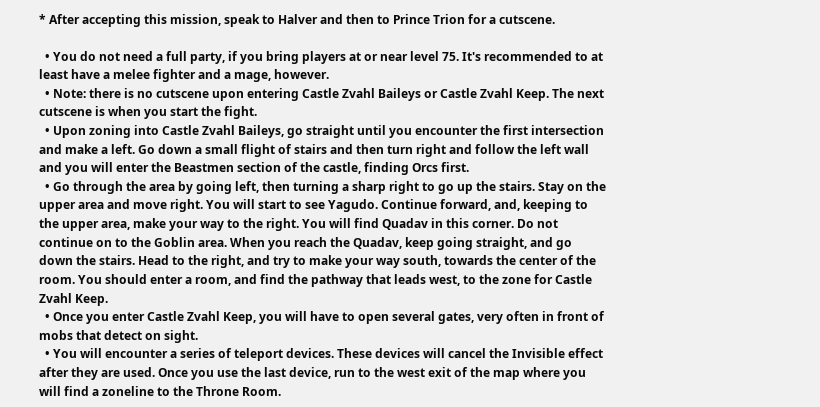* After accepting this mission, speak to Halver and then to Prince Trion for a cutscene.

  • You do not need a full party, if you bring players at or near level 75. It's recommended to at least have a melee fighter and a mage, however.
  • Note: there is no cutscene upon entering Castle Zvahl Baileys or Castle Zvahl Keep. The next cutscene is when you start the fight.
  • Upon zoning into Castle Zvahl Baileys, go straight until you encounter the first intersection and make a left. Go down a small flight of stairs and then turn right and follow the left wall and you will enter the Beastmen section of the castle, finding Orcs first.
  • Go through the area by going left, then turning a sharp right to go up the stairs. Stay on the upper area and move right. You will start to see Yagudo. Continue forward, and, keeping to the upper area, make your way to the right. You will find Quadav in this corner. Do not continue on to the Goblin area. When you reach the Quadav, keep going straight, and go down the stairs. Head to the right, and try to make your way south, towards the center of the room. You should enter a room, and find the pathway that leads west, to the zone for Castle Zvahl Keep.
  • Once you enter Castle Zvahl Keep, you will have to open several gates, very often in front of mobs that detect on sight.
  • You will encounter a series of teleport devices. These devices will cancel the Invisible effect after they are used. Once you use the last device, run to the west exit of the map where you will find a zoneline to the Throne Room.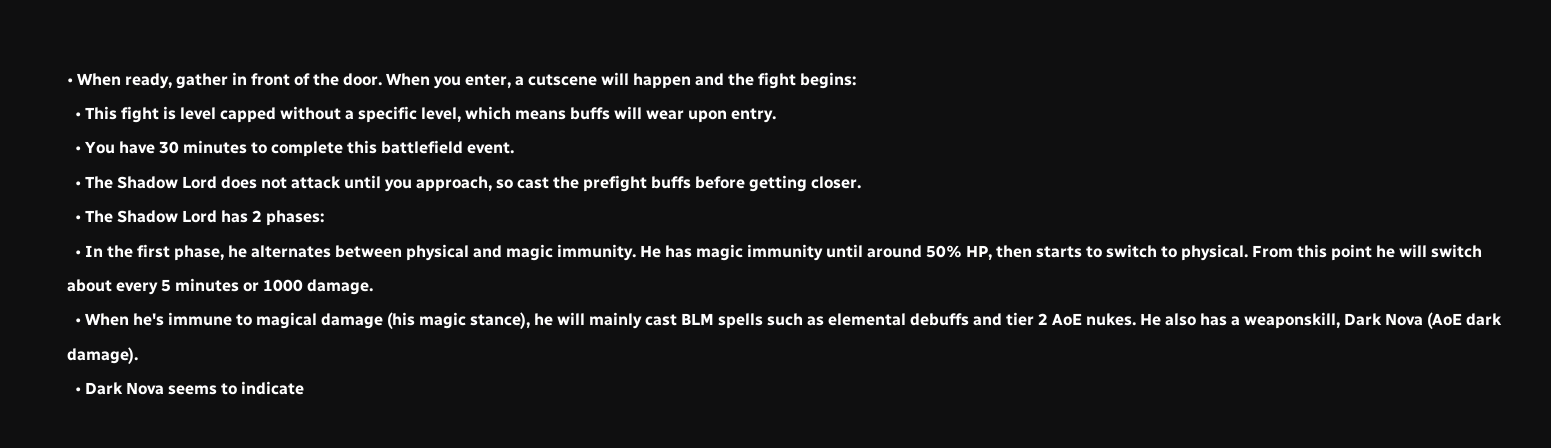• When ready, gather in front of the door. When you enter, a cutscene will happen and the fight begins:
  • This fight is level capped without a specific level, which means buffs will wear upon entry.
  • You have 30 minutes to complete this battlefield event.
  • The Shadow Lord does not attack until you approach, so cast the prefight buffs before getting closer.
  • The Shadow Lord has 2 phases:
  • In the first phase, he alternates between physical and magic immunity. He has magic immunity until around 50% HP, then starts to switch to physical. From this point he will switch about every 5 minutes or 1000 damage.
  • When he's immune to magical damage (his magic stance), he will mainly cast BLM spells such as elemental debuffs and tier 2 AoE nukes. He also has a weaponskill, Dark Nova (AoE dark damage).
  • Dark Nova seems to indicate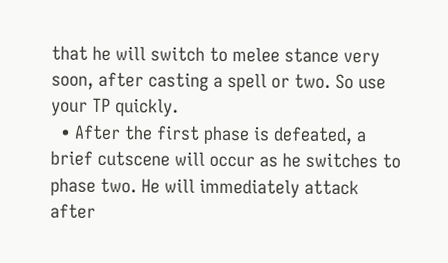that he will switch to melee stance very soon, after casting a spell or two. So use your TP quickly.
  • After the first phase is defeated, a brief cutscene will occur as he switches to phase two. He will immediately attack after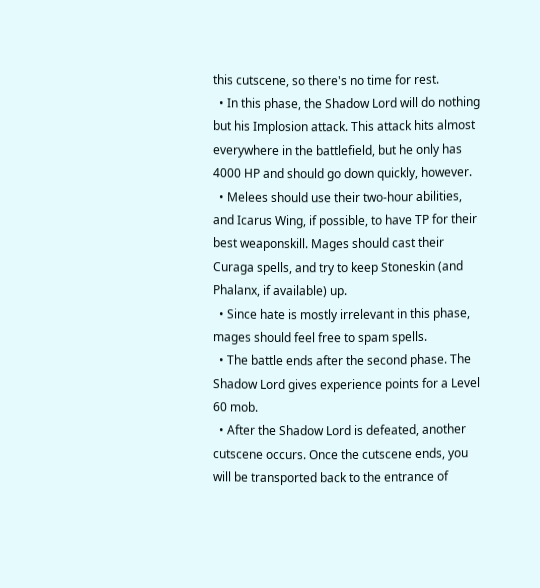this cutscene, so there's no time for rest.
  • In this phase, the Shadow Lord will do nothing but his Implosion attack. This attack hits almost everywhere in the battlefield, but he only has 4000 HP and should go down quickly, however.
  • Melees should use their two-hour abilities, and Icarus Wing, if possible, to have TP for their best weaponskill. Mages should cast their Curaga spells, and try to keep Stoneskin (and Phalanx, if available) up.
  • Since hate is mostly irrelevant in this phase, mages should feel free to spam spells.
  • The battle ends after the second phase. The Shadow Lord gives experience points for a Level 60 mob.
  • After the Shadow Lord is defeated, another cutscene occurs. Once the cutscene ends, you will be transported back to the entrance of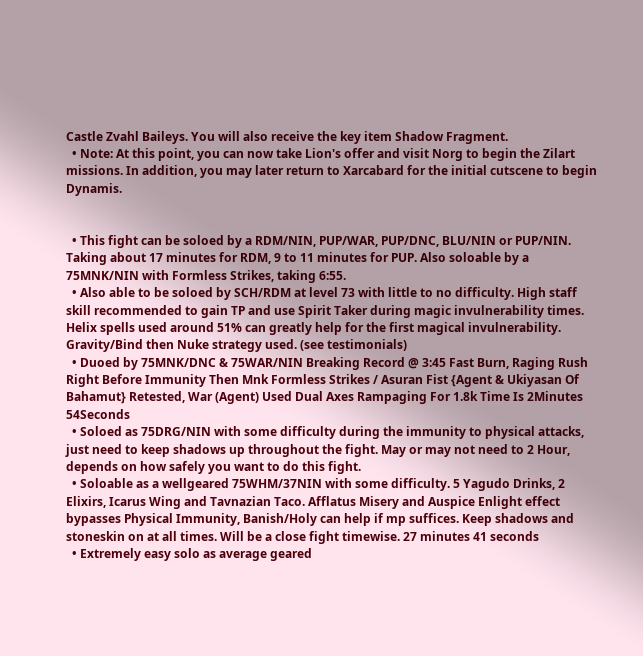Castle Zvahl Baileys. You will also receive the key item Shadow Fragment.
  • Note: At this point, you can now take Lion's offer and visit Norg to begin the Zilart missions. In addition, you may later return to Xarcabard for the initial cutscene to begin Dynamis.


  • This fight can be soloed by a RDM/NIN, PUP/WAR, PUP/DNC, BLU/NIN or PUP/NIN. Taking about 17 minutes for RDM, 9 to 11 minutes for PUP. Also soloable by a 75MNK/NIN with Formless Strikes, taking 6:55.
  • Also able to be soloed by SCH/RDM at level 73 with little to no difficulty. High staff skill recommended to gain TP and use Spirit Taker during magic invulnerability times. Helix spells used around 51% can greatly help for the first magical invulnerability. Gravity/Bind then Nuke strategy used. (see testimonials)
  • Duoed by 75MNK/DNC & 75WAR/NIN Breaking Record @ 3:45 Fast Burn, Raging Rush Right Before Immunity Then Mnk Formless Strikes / Asuran Fist {Agent & Ukiyasan Of Bahamut} Retested, War (Agent) Used Dual Axes Rampaging For 1.8k Time Is 2Minutes 54Seconds
  • Soloed as 75DRG/NIN with some difficulty during the immunity to physical attacks, just need to keep shadows up throughout the fight. May or may not need to 2 Hour, depends on how safely you want to do this fight.
  • Soloable as a wellgeared 75WHM/37NIN with some difficulty. 5 Yagudo Drinks, 2 Elixirs, Icarus Wing and Tavnazian Taco. Afflatus Misery and Auspice Enlight effect bypasses Physical Immunity, Banish/Holy can help if mp suffices. Keep shadows and stoneskin on at all times. Will be a close fight timewise. 27 minutes 41 seconds
  • Extremely easy solo as average geared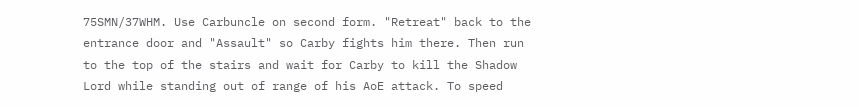75SMN/37WHM. Use Carbuncle on second form. "Retreat" back to the entrance door and "Assault" so Carby fights him there. Then run to the top of the stairs and wait for Carby to kill the Shadow Lord while standing out of range of his AoE attack. To speed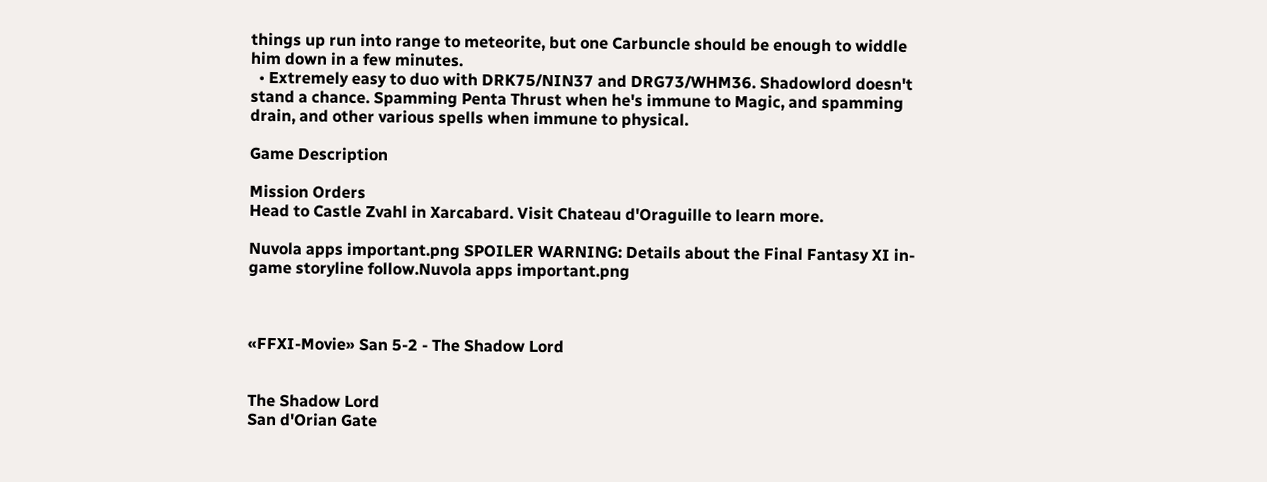things up run into range to meteorite, but one Carbuncle should be enough to widdle him down in a few minutes.
  • Extremely easy to duo with DRK75/NIN37 and DRG73/WHM36. Shadowlord doesn't stand a chance. Spamming Penta Thrust when he's immune to Magic, and spamming drain, and other various spells when immune to physical.

Game Description

Mission Orders
Head to Castle Zvahl in Xarcabard. Visit Chateau d'Oraguille to learn more.

Nuvola apps important.png SPOILER WARNING: Details about the Final Fantasy XI in-game storyline follow.Nuvola apps important.png



«FFXI-Movie» San 5-2 - The Shadow Lord


The Shadow Lord
San d'Orian Gate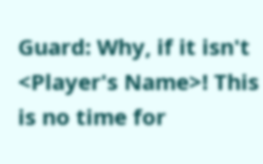Guard: Why, if it isn't <Player's Name>! This is no time for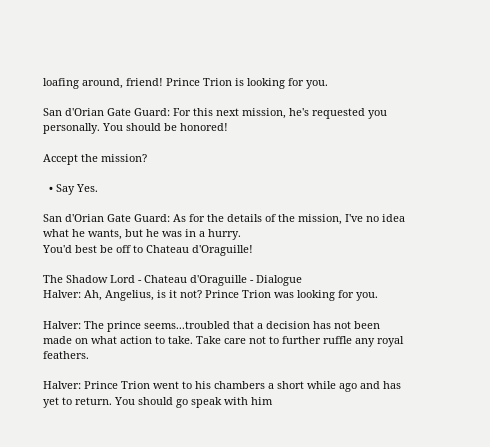loafing around, friend! Prince Trion is looking for you.

San d'Orian Gate Guard: For this next mission, he's requested you personally. You should be honored!

Accept the mission?

  • Say Yes.

San d'Orian Gate Guard: As for the details of the mission, I've no idea what he wants, but he was in a hurry.
You'd best be off to Chateau d'Oraguille!

The Shadow Lord - Chateau d'Oraguille - Dialogue
Halver: Ah, Angelius, is it not? Prince Trion was looking for you.

Halver: The prince seems...troubled that a decision has not been made on what action to take. Take care not to further ruffle any royal feathers.

Halver: Prince Trion went to his chambers a short while ago and has yet to return. You should go speak with him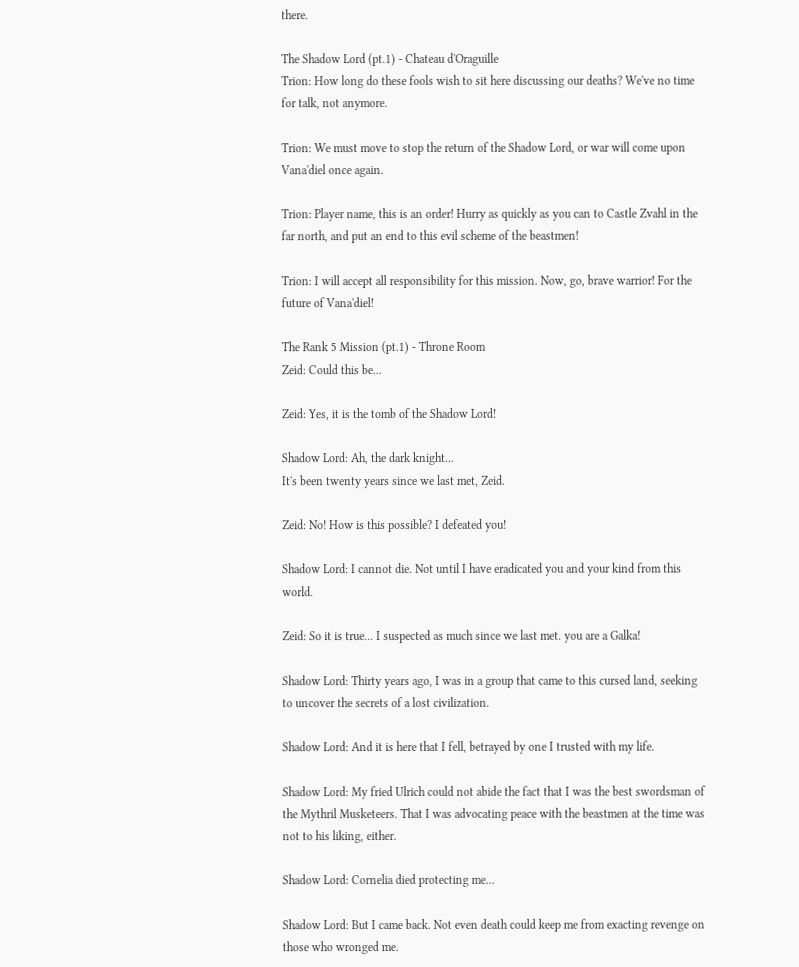there.

The Shadow Lord (pt.1) - Chateau d'Oraguille
Trion: How long do these fools wish to sit here discussing our deaths? We've no time for talk, not anymore.

Trion: We must move to stop the return of the Shadow Lord, or war will come upon Vana'diel once again.

Trion: Player name, this is an order! Hurry as quickly as you can to Castle Zvahl in the far north, and put an end to this evil scheme of the beastmen!

Trion: I will accept all responsibility for this mission. Now, go, brave warrior! For the future of Vana'diel!

The Rank 5 Mission (pt.1) - Throne Room
Zeid: Could this be...

Zeid: Yes, it is the tomb of the Shadow Lord!

Shadow Lord: Ah, the dark knight...
It's been twenty years since we last met, Zeid.

Zeid: No! How is this possible? I defeated you!

Shadow Lord: I cannot die. Not until I have eradicated you and your kind from this world.

Zeid: So it is true... I suspected as much since we last met. you are a Galka!

Shadow Lord: Thirty years ago, I was in a group that came to this cursed land, seeking to uncover the secrets of a lost civilization.

Shadow Lord: And it is here that I fell, betrayed by one I trusted with my life.

Shadow Lord: My fried Ulrich could not abide the fact that I was the best swordsman of the Mythril Musketeers. That I was advocating peace with the beastmen at the time was not to his liking, either.

Shadow Lord: Cornelia died protecting me...

Shadow Lord: But I came back. Not even death could keep me from exacting revenge on those who wronged me.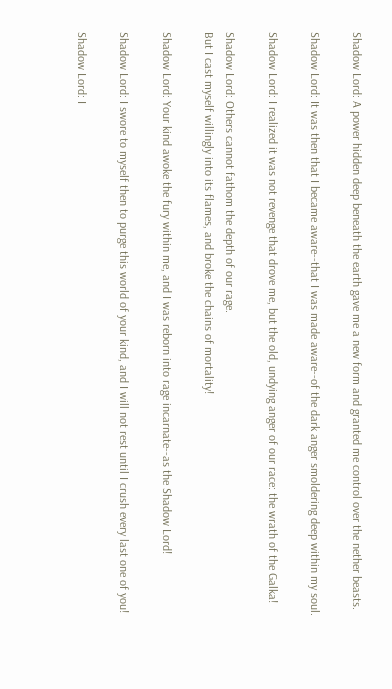Shadow Lord: A power hidden deep beneath the earth gave me a new form and granted me control over the nether beasts.

Shadow Lord: It was then that I became aware--that I was made aware--of the dark anger smoldering deep within my soul.

Shadow Lord: I realized it was not revenge that drove me, but the old, undying anger of our race: the wrath of the Galka!

Shadow Lord: Others cannot fathom the depth of our rage.
But I cast myself willingly into its flames, and broke the chains of mortality!

Shadow Lord: Your kind awoke the fury within me, and I was reborn into rage incarnate--as the Shadow Lord!

Shadow Lord: I swore to myself then to purge this world of your kind, and I will not rest until I crush every last one of you!

Shadow Lord: I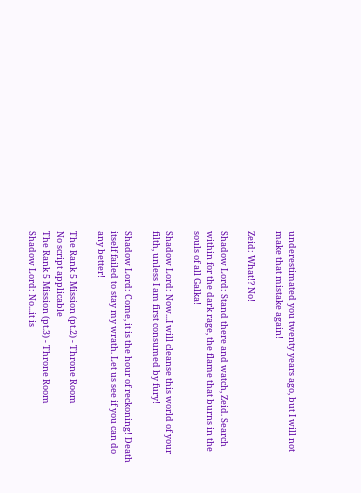underestimated you twenty years ago, but I will not make that mistake again!

Zeid: What!? No!

Shadow Lord: Stand there and watch, Zeid. Search within for the dark rage, the flame that burns in the souls of all Galka!

Shadow Lord: Now...I will cleanse this world of your filth, unless I am first consumed by fury!

Shadow Lord: Come, it is the hour of reckoning! Death itself failed to stay my wrath. Let us see if you can do any better!

The Rank 5 Mission (pt.2) - Throne Room
No script applicable
The Rank 5 Mission (pt.3) - Throne Room
Shadow Lord: No...it is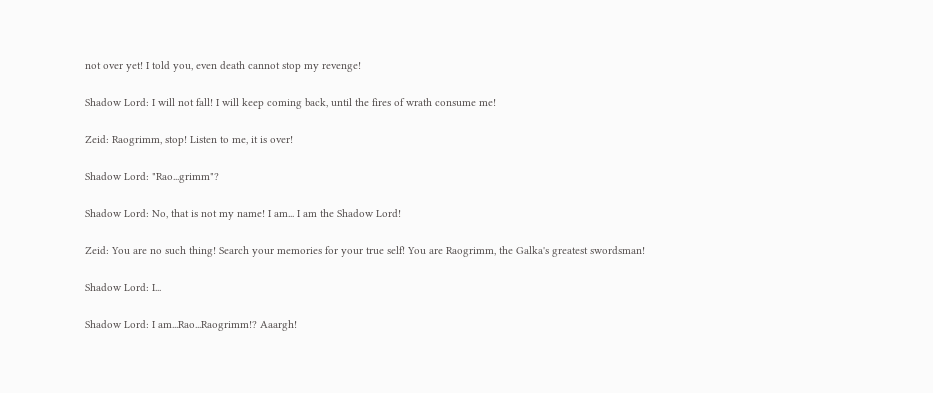not over yet! I told you, even death cannot stop my revenge!

Shadow Lord: I will not fall! I will keep coming back, until the fires of wrath consume me!

Zeid: Raogrimm, stop! Listen to me, it is over!

Shadow Lord: "Rao...grimm"?

Shadow Lord: No, that is not my name! I am... I am the Shadow Lord!

Zeid: You are no such thing! Search your memories for your true self! You are Raogrimm, the Galka's greatest swordsman!

Shadow Lord: I...

Shadow Lord: I am...Rao...Raogrimm!? Aaargh!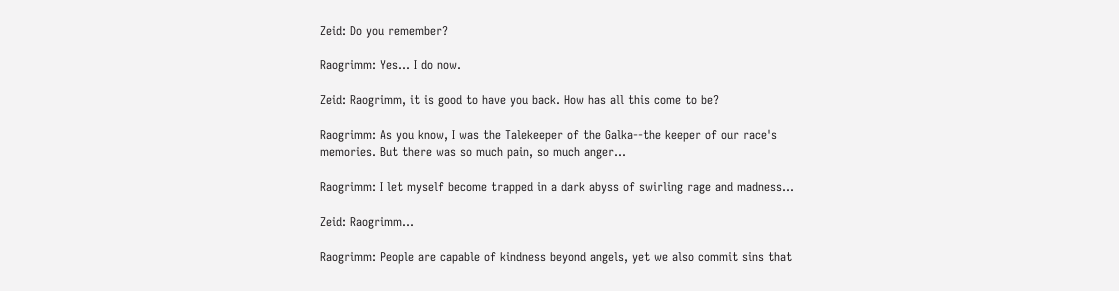Zeid: Do you remember?

Raogrimm: Yes... I do now.

Zeid: Raogrimm, it is good to have you back. How has all this come to be?

Raogrimm: As you know, I was the Talekeeper of the Galka--the keeper of our race's memories. But there was so much pain, so much anger...

Raogrimm: I let myself become trapped in a dark abyss of swirling rage and madness...

Zeid: Raogrimm...

Raogrimm: People are capable of kindness beyond angels, yet we also commit sins that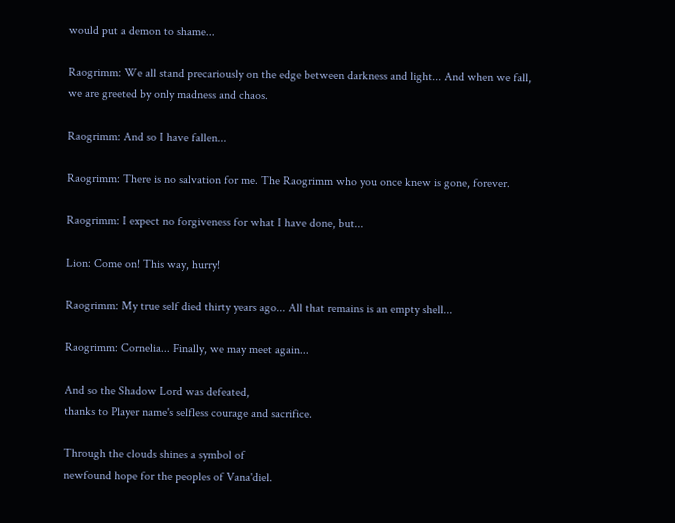would put a demon to shame...

Raogrimm: We all stand precariously on the edge between darkness and light... And when we fall, we are greeted by only madness and chaos.

Raogrimm: And so I have fallen...

Raogrimm: There is no salvation for me. The Raogrimm who you once knew is gone, forever.

Raogrimm: I expect no forgiveness for what I have done, but...

Lion: Come on! This way, hurry!

Raogrimm: My true self died thirty years ago... All that remains is an empty shell...

Raogrimm: Cornelia... Finally, we may meet again...

And so the Shadow Lord was defeated,
thanks to Player name's selfless courage and sacrifice.

Through the clouds shines a symbol of
newfound hope for the peoples of Vana'diel.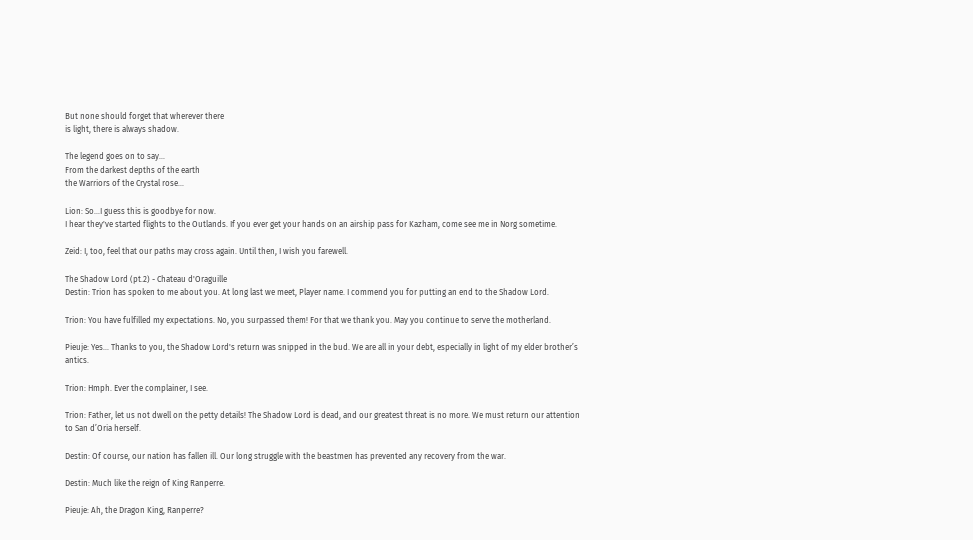But none should forget that wherever there
is light, there is always shadow.

The legend goes on to say...
From the darkest depths of the earth
the Warriors of the Crystal rose...

Lion: So...I guess this is goodbye for now.
I hear they've started flights to the Outlands. If you ever get your hands on an airship pass for Kazham, come see me in Norg sometime.

Zeid: I, too, feel that our paths may cross again. Until then, I wish you farewell.

The Shadow Lord (pt.2) - Chateau d'Oraguille
Destin: Trion has spoken to me about you. At long last we meet, Player name. I commend you for putting an end to the Shadow Lord.

Trion: You have fulfilled my expectations. No, you surpassed them! For that we thank you. May you continue to serve the motherland.

Pieuje: Yes... Thanks to you, the Shadow Lord's return was snipped in the bud. We are all in your debt, especially in light of my elder brother’s antics.

Trion: Hmph. Ever the complainer, I see.

Trion: Father, let us not dwell on the petty details! The Shadow Lord is dead, and our greatest threat is no more. We must return our attention to San d’Oria herself.

Destin: Of course, our nation has fallen ill. Our long struggle with the beastmen has prevented any recovery from the war.

Destin: Much like the reign of King Ranperre.

Pieuje: Ah, the Dragon King, Ranperre?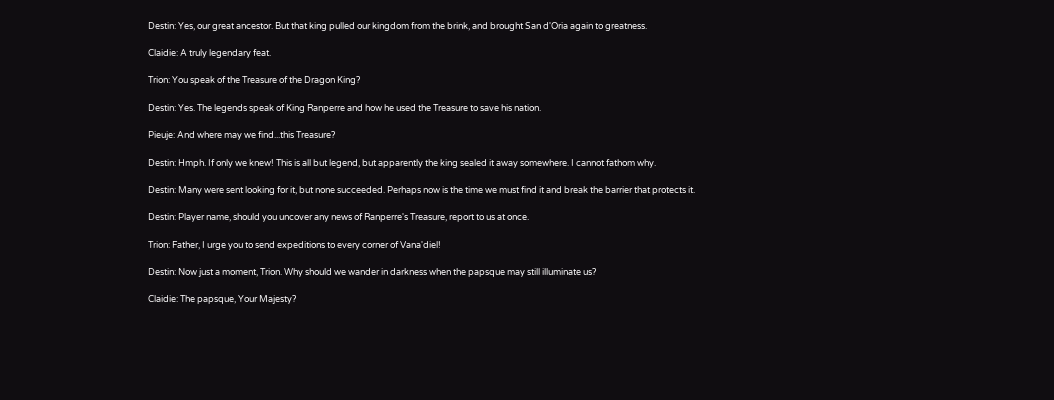Destin: Yes, our great ancestor. But that king pulled our kingdom from the brink, and brought San d'Oria again to greatness.

Claidie: A truly legendary feat.

Trion: You speak of the Treasure of the Dragon King?

Destin: Yes. The legends speak of King Ranperre and how he used the Treasure to save his nation.

Pieuje: And where may we find...this Treasure?

Destin: Hmph. If only we knew! This is all but legend, but apparently the king sealed it away somewhere. I cannot fathom why.

Destin: Many were sent looking for it, but none succeeded. Perhaps now is the time we must find it and break the barrier that protects it.

Destin: Player name, should you uncover any news of Ranperre's Treasure, report to us at once.

Trion: Father, I urge you to send expeditions to every corner of Vana'diel!

Destin: Now just a moment, Trion. Why should we wander in darkness when the papsque may still illuminate us?

Claidie: The papsque, Your Majesty?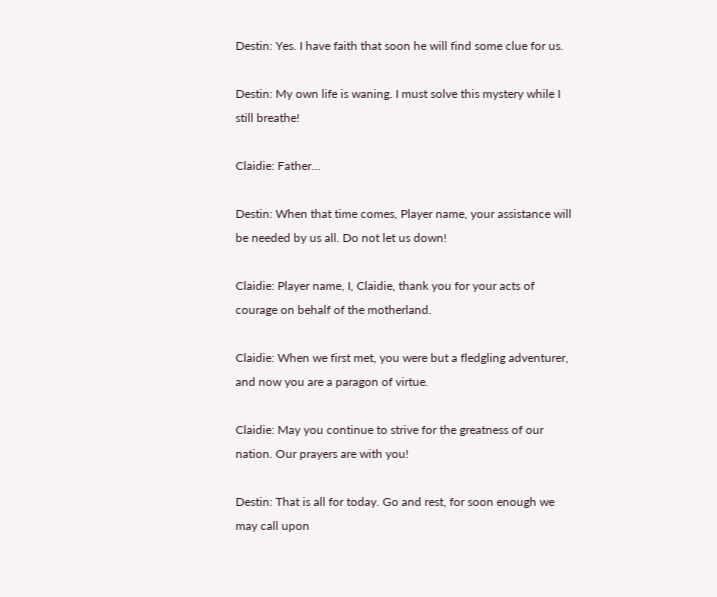Destin: Yes. I have faith that soon he will find some clue for us.

Destin: My own life is waning. I must solve this mystery while I still breathe!

Claidie: Father...

Destin: When that time comes, Player name, your assistance will be needed by us all. Do not let us down!

Claidie: Player name, I, Claidie, thank you for your acts of courage on behalf of the motherland.

Claidie: When we first met, you were but a fledgling adventurer, and now you are a paragon of virtue.

Claidie: May you continue to strive for the greatness of our nation. Our prayers are with you!

Destin: That is all for today. Go and rest, for soon enough we may call upon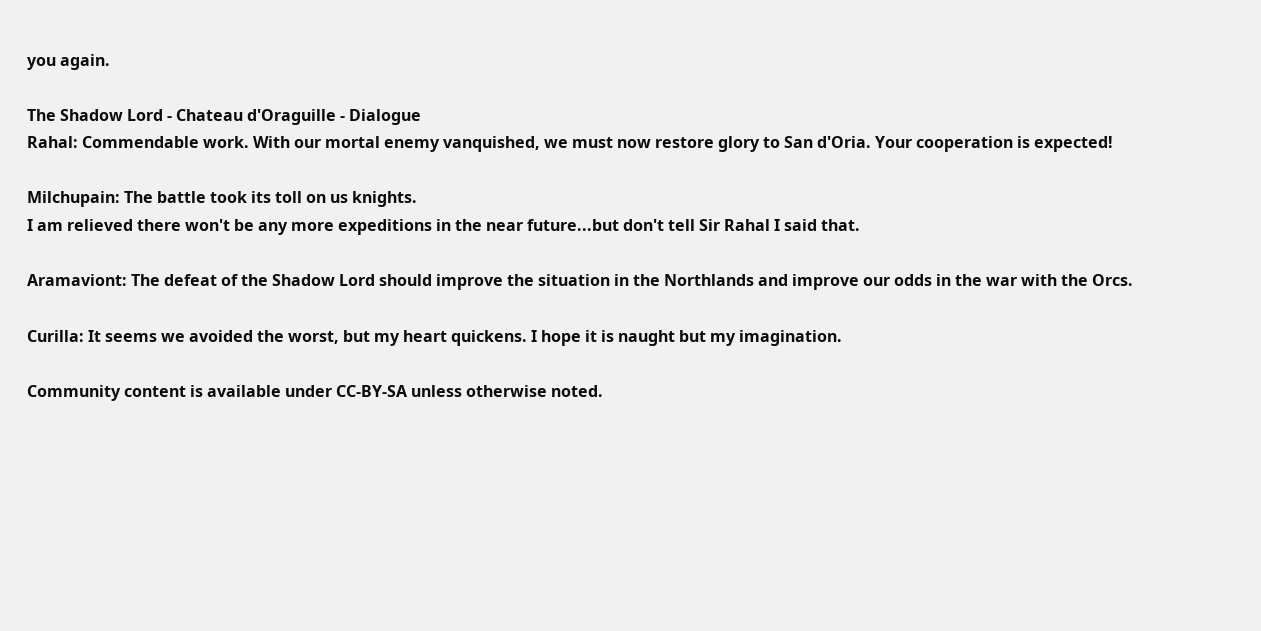you again.

The Shadow Lord - Chateau d'Oraguille - Dialogue
Rahal: Commendable work. With our mortal enemy vanquished, we must now restore glory to San d'Oria. Your cooperation is expected!

Milchupain: The battle took its toll on us knights.
I am relieved there won't be any more expeditions in the near future...but don't tell Sir Rahal I said that.

Aramaviont: The defeat of the Shadow Lord should improve the situation in the Northlands and improve our odds in the war with the Orcs.

Curilla: It seems we avoided the worst, but my heart quickens. I hope it is naught but my imagination.

Community content is available under CC-BY-SA unless otherwise noted.